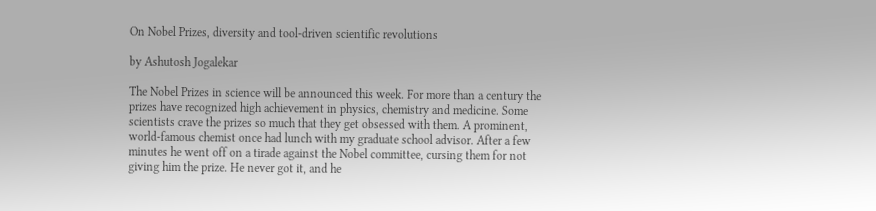On Nobel Prizes, diversity and tool-driven scientific revolutions

by Ashutosh Jogalekar

The Nobel Prizes in science will be announced this week. For more than a century the prizes have recognized high achievement in physics, chemistry and medicine. Some scientists crave the prizes so much that they get obsessed with them. A prominent, world-famous chemist once had lunch with my graduate school advisor. After a few minutes he went off on a tirade against the Nobel committee, cursing them for not giving him the prize. He never got it, and he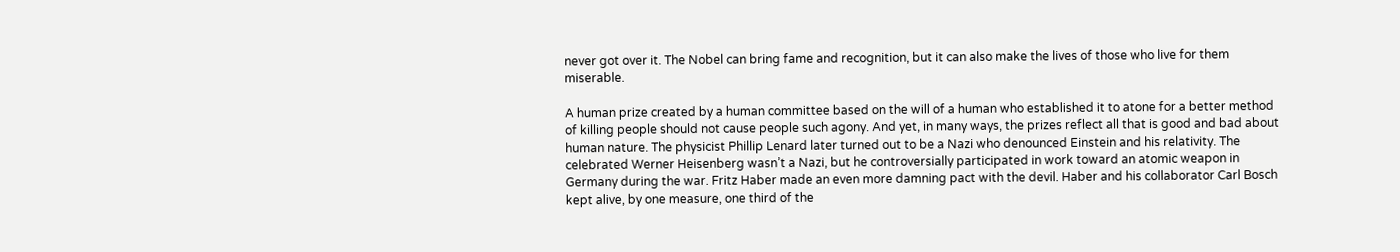never got over it. The Nobel can bring fame and recognition, but it can also make the lives of those who live for them miserable.

A human prize created by a human committee based on the will of a human who established it to atone for a better method of killing people should not cause people such agony. And yet, in many ways, the prizes reflect all that is good and bad about human nature. The physicist Phillip Lenard later turned out to be a Nazi who denounced Einstein and his relativity. The celebrated Werner Heisenberg wasn’t a Nazi, but he controversially participated in work toward an atomic weapon in Germany during the war. Fritz Haber made an even more damning pact with the devil. Haber and his collaborator Carl Bosch kept alive, by one measure, one third of the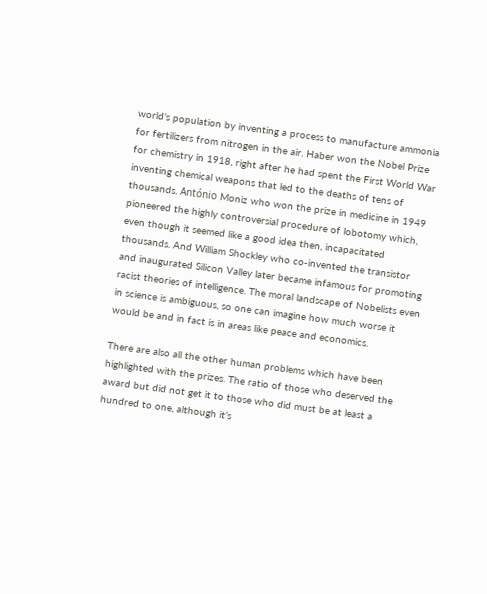world’s population by inventing a process to manufacture ammonia for fertilizers from nitrogen in the air. Haber won the Nobel Prize for chemistry in 1918, right after he had spent the First World War inventing chemical weapons that led to the deaths of tens of thousands. António Moniz who won the prize in medicine in 1949 pioneered the highly controversial procedure of lobotomy which, even though it seemed like a good idea then, incapacitated thousands. And William Shockley who co-invented the transistor and inaugurated Silicon Valley later became infamous for promoting racist theories of intelligence. The moral landscape of Nobelists even in science is ambiguous, so one can imagine how much worse it would be and in fact is in areas like peace and economics.

There are also all the other human problems which have been highlighted with the prizes. The ratio of those who deserved the award but did not get it to those who did must be at least a hundred to one, although it’s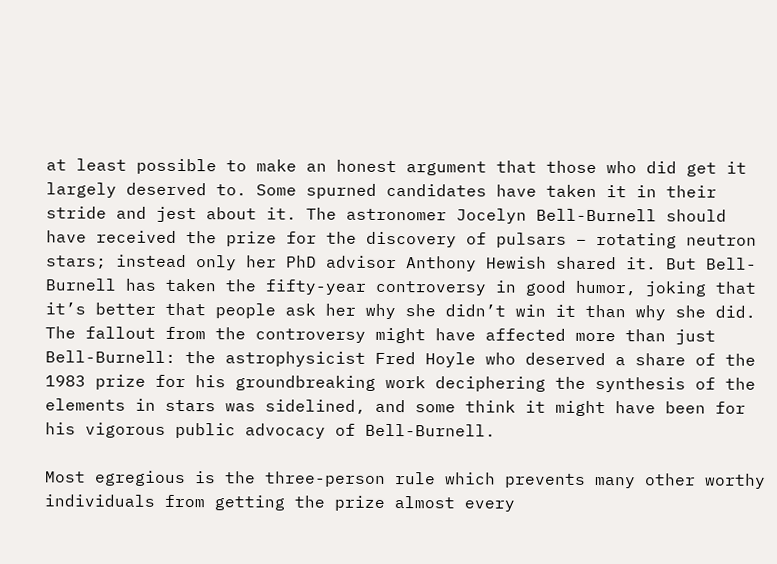at least possible to make an honest argument that those who did get it largely deserved to. Some spurned candidates have taken it in their stride and jest about it. The astronomer Jocelyn Bell-Burnell should have received the prize for the discovery of pulsars – rotating neutron stars; instead only her PhD advisor Anthony Hewish shared it. But Bell-Burnell has taken the fifty-year controversy in good humor, joking that it’s better that people ask her why she didn’t win it than why she did. The fallout from the controversy might have affected more than just Bell-Burnell: the astrophysicist Fred Hoyle who deserved a share of the 1983 prize for his groundbreaking work deciphering the synthesis of the elements in stars was sidelined, and some think it might have been for his vigorous public advocacy of Bell-Burnell.

Most egregious is the three-person rule which prevents many other worthy individuals from getting the prize almost every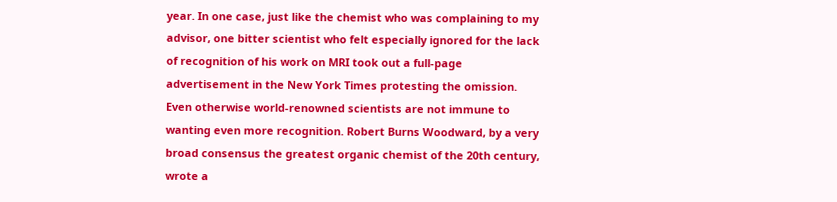year. In one case, just like the chemist who was complaining to my advisor, one bitter scientist who felt especially ignored for the lack of recognition of his work on MRI took out a full-page advertisement in the New York Times protesting the omission. Even otherwise world-renowned scientists are not immune to wanting even more recognition. Robert Burns Woodward, by a very broad consensus the greatest organic chemist of the 20th century, wrote a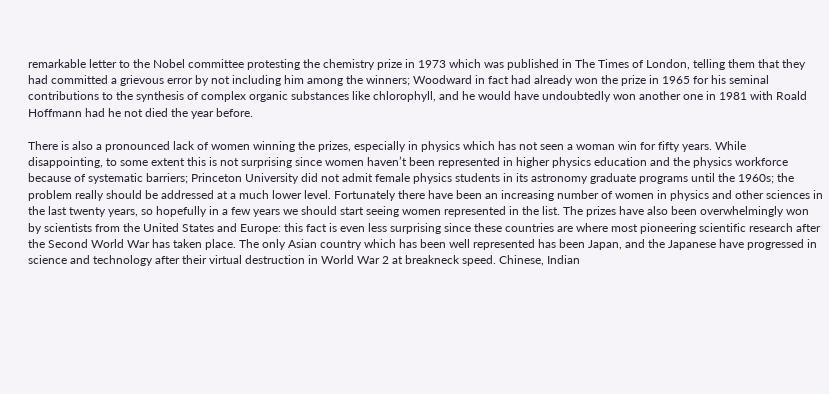remarkable letter to the Nobel committee protesting the chemistry prize in 1973 which was published in The Times of London, telling them that they had committed a grievous error by not including him among the winners; Woodward in fact had already won the prize in 1965 for his seminal contributions to the synthesis of complex organic substances like chlorophyll, and he would have undoubtedly won another one in 1981 with Roald Hoffmann had he not died the year before.

There is also a pronounced lack of women winning the prizes, especially in physics which has not seen a woman win for fifty years. While disappointing, to some extent this is not surprising since women haven’t been represented in higher physics education and the physics workforce because of systematic barriers; Princeton University did not admit female physics students in its astronomy graduate programs until the 1960s; the problem really should be addressed at a much lower level. Fortunately there have been an increasing number of women in physics and other sciences in the last twenty years, so hopefully in a few years we should start seeing women represented in the list. The prizes have also been overwhelmingly won by scientists from the United States and Europe: this fact is even less surprising since these countries are where most pioneering scientific research after the Second World War has taken place. The only Asian country which has been well represented has been Japan, and the Japanese have progressed in science and technology after their virtual destruction in World War 2 at breakneck speed. Chinese, Indian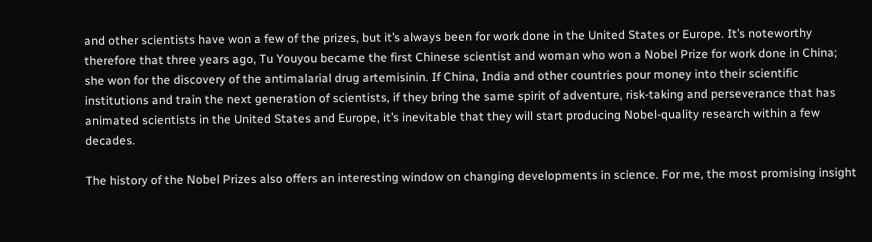and other scientists have won a few of the prizes, but it’s always been for work done in the United States or Europe. It’s noteworthy therefore that three years ago, Tu Youyou became the first Chinese scientist and woman who won a Nobel Prize for work done in China; she won for the discovery of the antimalarial drug artemisinin. If China, India and other countries pour money into their scientific institutions and train the next generation of scientists, if they bring the same spirit of adventure, risk-taking and perseverance that has animated scientists in the United States and Europe, it’s inevitable that they will start producing Nobel-quality research within a few decades.

The history of the Nobel Prizes also offers an interesting window on changing developments in science. For me, the most promising insight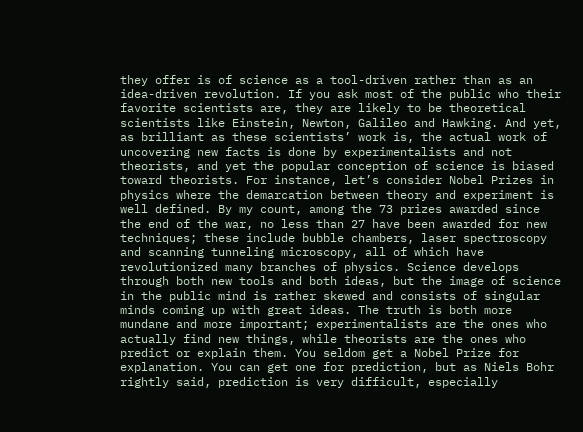they offer is of science as a tool-driven rather than as an idea-driven revolution. If you ask most of the public who their favorite scientists are, they are likely to be theoretical scientists like Einstein, Newton, Galileo and Hawking. And yet, as brilliant as these scientists’ work is, the actual work of uncovering new facts is done by experimentalists and not theorists, and yet the popular conception of science is biased toward theorists. For instance, let’s consider Nobel Prizes in physics where the demarcation between theory and experiment is well defined. By my count, among the 73 prizes awarded since the end of the war, no less than 27 have been awarded for new techniques; these include bubble chambers, laser spectroscopy and scanning tunneling microscopy, all of which have revolutionized many branches of physics. Science develops through both new tools and both ideas, but the image of science in the public mind is rather skewed and consists of singular minds coming up with great ideas. The truth is both more mundane and more important; experimentalists are the ones who actually find new things, while theorists are the ones who predict or explain them. You seldom get a Nobel Prize for explanation. You can get one for prediction, but as Niels Bohr rightly said, prediction is very difficult, especially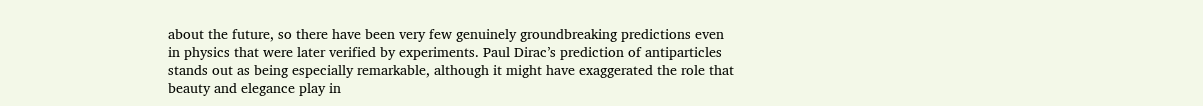about the future, so there have been very few genuinely groundbreaking predictions even in physics that were later verified by experiments. Paul Dirac’s prediction of antiparticles stands out as being especially remarkable, although it might have exaggerated the role that beauty and elegance play in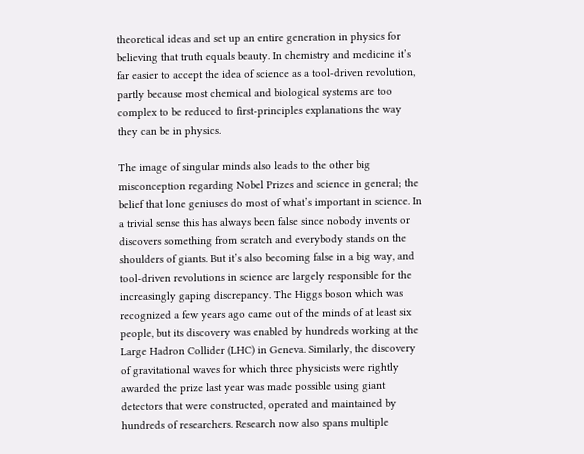theoretical ideas and set up an entire generation in physics for believing that truth equals beauty. In chemistry and medicine it’s far easier to accept the idea of science as a tool-driven revolution, partly because most chemical and biological systems are too complex to be reduced to first-principles explanations the way they can be in physics.

The image of singular minds also leads to the other big misconception regarding Nobel Prizes and science in general; the belief that lone geniuses do most of what’s important in science. In a trivial sense this has always been false since nobody invents or discovers something from scratch and everybody stands on the shoulders of giants. But it’s also becoming false in a big way, and tool-driven revolutions in science are largely responsible for the increasingly gaping discrepancy. The Higgs boson which was recognized a few years ago came out of the minds of at least six people, but its discovery was enabled by hundreds working at the Large Hadron Collider (LHC) in Geneva. Similarly, the discovery of gravitational waves for which three physicists were rightly awarded the prize last year was made possible using giant detectors that were constructed, operated and maintained by hundreds of researchers. Research now also spans multiple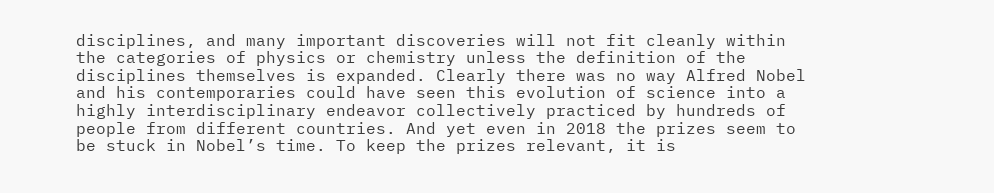disciplines, and many important discoveries will not fit cleanly within the categories of physics or chemistry unless the definition of the disciplines themselves is expanded. Clearly there was no way Alfred Nobel and his contemporaries could have seen this evolution of science into a highly interdisciplinary endeavor collectively practiced by hundreds of people from different countries. And yet even in 2018 the prizes seem to be stuck in Nobel’s time. To keep the prizes relevant, it is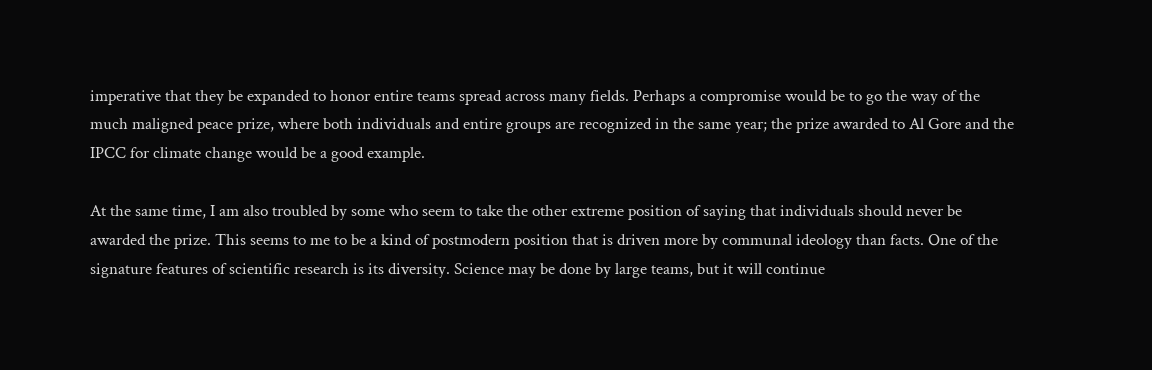imperative that they be expanded to honor entire teams spread across many fields. Perhaps a compromise would be to go the way of the much maligned peace prize, where both individuals and entire groups are recognized in the same year; the prize awarded to Al Gore and the IPCC for climate change would be a good example.

At the same time, I am also troubled by some who seem to take the other extreme position of saying that individuals should never be awarded the prize. This seems to me to be a kind of postmodern position that is driven more by communal ideology than facts. One of the signature features of scientific research is its diversity. Science may be done by large teams, but it will continue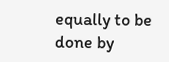equally to be done by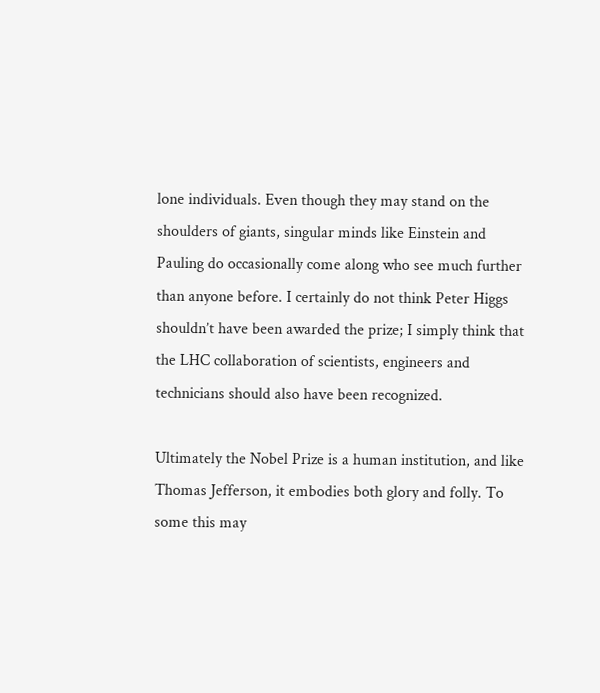lone individuals. Even though they may stand on the shoulders of giants, singular minds like Einstein and Pauling do occasionally come along who see much further than anyone before. I certainly do not think Peter Higgs shouldn’t have been awarded the prize; I simply think that the LHC collaboration of scientists, engineers and technicians should also have been recognized.

Ultimately the Nobel Prize is a human institution, and like Thomas Jefferson, it embodies both glory and folly. To some this may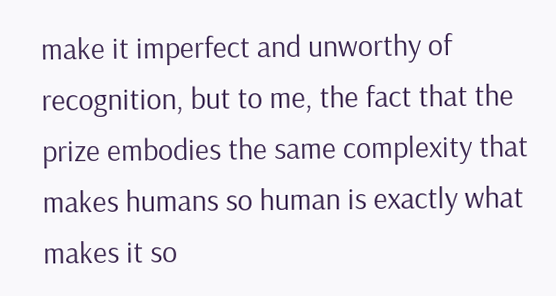make it imperfect and unworthy of recognition, but to me, the fact that the prize embodies the same complexity that makes humans so human is exactly what makes it so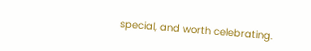special, and worth celebrating.